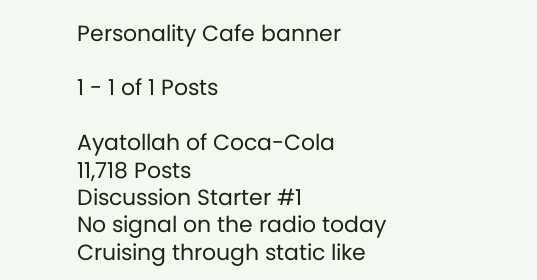Personality Cafe banner

1 - 1 of 1 Posts

Ayatollah of Coca-Cola
11,718 Posts
Discussion Starter #1
No signal on the radio today
Cruising through static like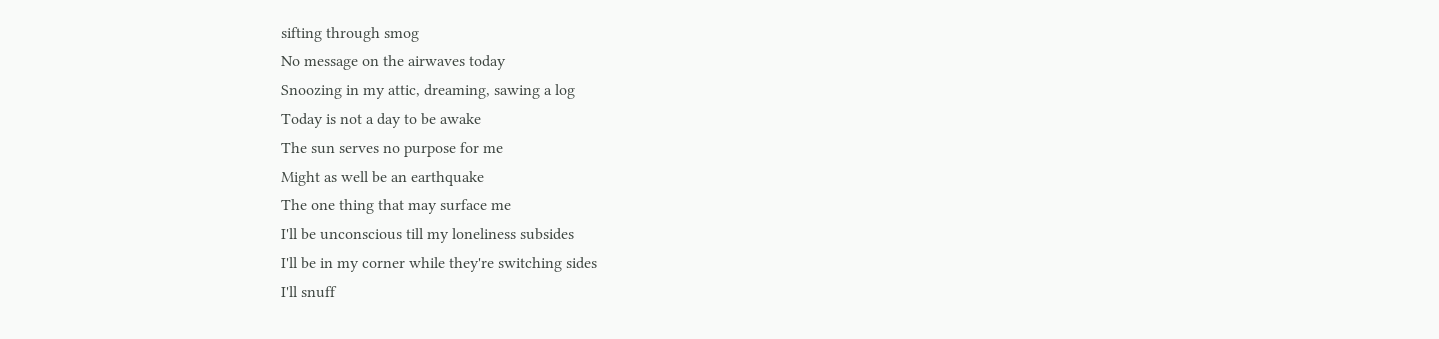sifting through smog
No message on the airwaves today
Snoozing in my attic, dreaming, sawing a log
Today is not a day to be awake
The sun serves no purpose for me
Might as well be an earthquake
The one thing that may surface me
I'll be unconscious till my loneliness subsides
I'll be in my corner while they're switching sides
I'll snuff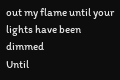out my flame until your lights have been dimmed
Until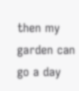then my garden can go a day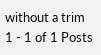without a trim
1 - 1 of 1 Posts